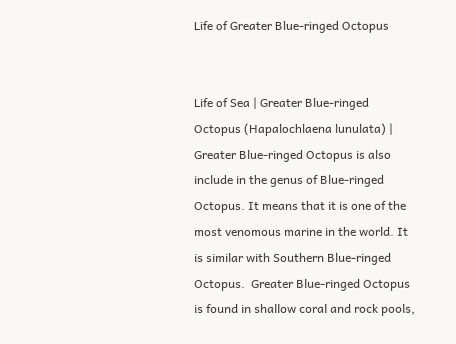Life of Greater Blue-ringed Octopus


Life of Sea | Greater Blue-ringed Octopus (Hapalochlaena lunulata) | Greater Blue-ringed Octopus is also include in the genus of Blue-ringed Octopus. It means that it is one of the most venomous marine in the world. It is similar with Southern Blue-ringed Octopus.  Greater Blue-ringed Octopus is found in shallow coral and rock pools,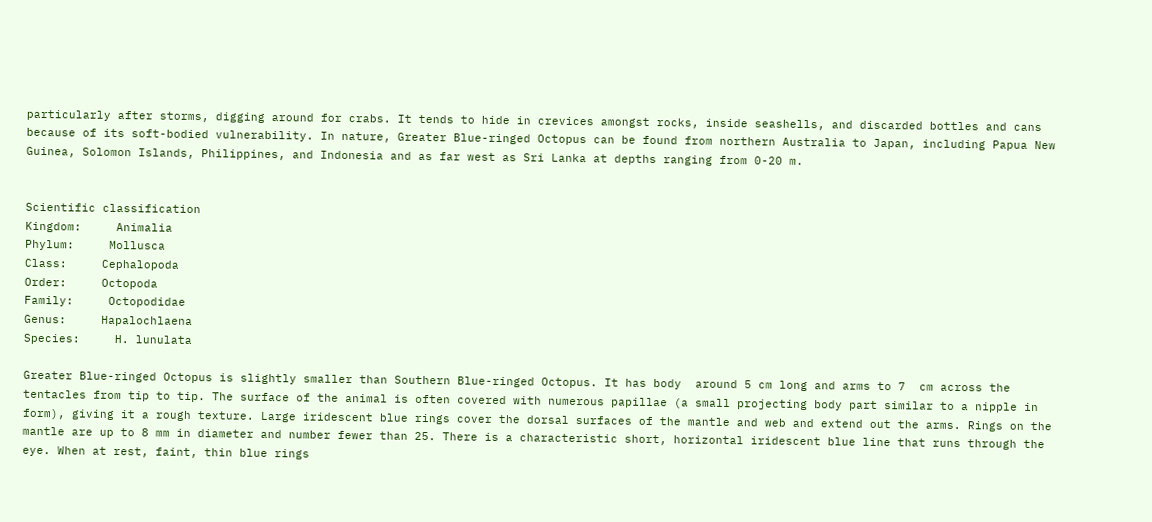particularly after storms, digging around for crabs. It tends to hide in crevices amongst rocks, inside seashells, and discarded bottles and cans because of its soft-bodied vulnerability. In nature, Greater Blue-ringed Octopus can be found from northern Australia to Japan, including Papua New Guinea, Solomon Islands, Philippines, and Indonesia and as far west as Sri Lanka at depths ranging from 0-20 m.


Scientific classification
Kingdom:     Animalia
Phylum:     Mollusca
Class:     Cephalopoda
Order:     Octopoda
Family:     Octopodidae
Genus:     Hapalochlaena
Species:     H. lunulata

Greater Blue-ringed Octopus is slightly smaller than Southern Blue-ringed Octopus. It has body  around 5 cm long and arms to 7  cm across the tentacles from tip to tip. The surface of the animal is often covered with numerous papillae (a small projecting body part similar to a nipple in form), giving it a rough texture. Large iridescent blue rings cover the dorsal surfaces of the mantle and web and extend out the arms. Rings on the mantle are up to 8 mm in diameter and number fewer than 25. There is a characteristic short, horizontal iridescent blue line that runs through the eye. When at rest, faint, thin blue rings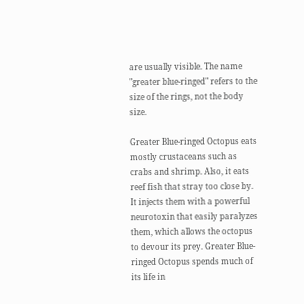are usually visible. The name "greater blue-ringed" refers to the size of the rings, not the body size.

Greater Blue-ringed Octopus eats mostly crustaceans such as crabs and shrimp. Also, it eats reef fish that stray too close by. It injects them with a powerful neurotoxin that easily paralyzes them, which allows the octopus to devour its prey. Greater Blue-ringed Octopus spends much of its life in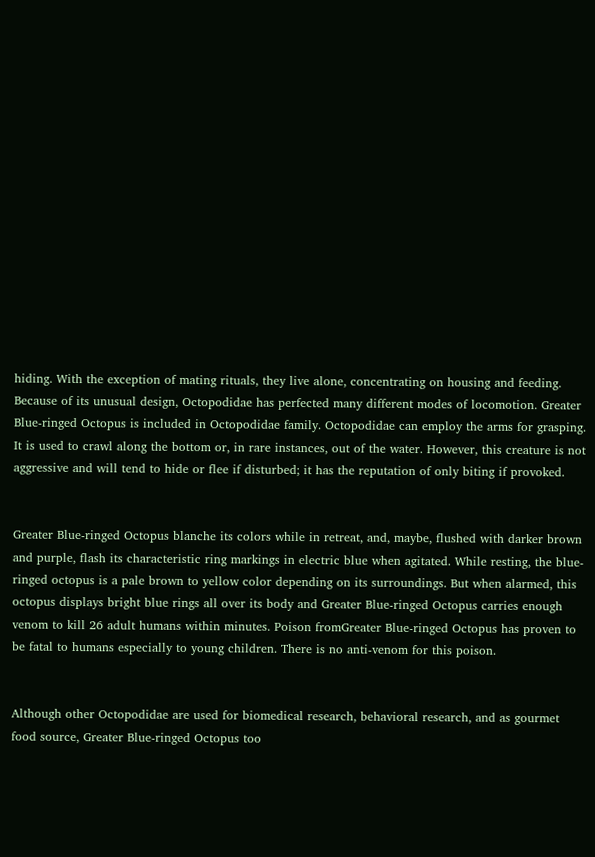hiding. With the exception of mating rituals, they live alone, concentrating on housing and feeding. Because of its unusual design, Octopodidae has perfected many different modes of locomotion. Greater Blue-ringed Octopus is included in Octopodidae family. Octopodidae can employ the arms for grasping. It is used to crawl along the bottom or, in rare instances, out of the water. However, this creature is not aggressive and will tend to hide or flee if disturbed; it has the reputation of only biting if provoked.


Greater Blue-ringed Octopus blanche its colors while in retreat, and, maybe, flushed with darker brown and purple, flash its characteristic ring markings in electric blue when agitated. While resting, the blue-ringed octopus is a pale brown to yellow color depending on its surroundings. But when alarmed, this octopus displays bright blue rings all over its body and Greater Blue-ringed Octopus carries enough venom to kill 26 adult humans within minutes. Poison fromGreater Blue-ringed Octopus has proven to be fatal to humans especially to young children. There is no anti-venom for this poison.


Although other Octopodidae are used for biomedical research, behavioral research, and as gourmet food source, Greater Blue-ringed Octopus too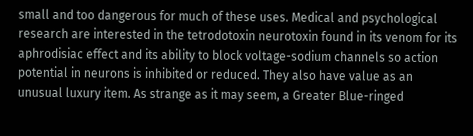small and too dangerous for much of these uses. Medical and psychological research are interested in the tetrodotoxin neurotoxin found in its venom for its aphrodisiac effect and its ability to block voltage-sodium channels so action potential in neurons is inhibited or reduced. They also have value as an unusual luxury item. As strange as it may seem, a Greater Blue-ringed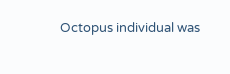Octopus individual was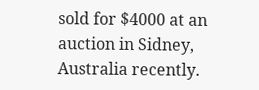sold for $4000 at an auction in Sidney, Australia recently.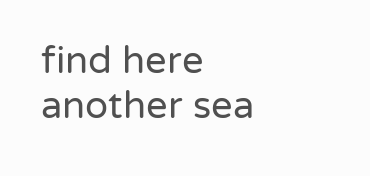find here another sea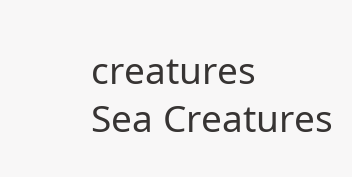creatures
Sea Creatures